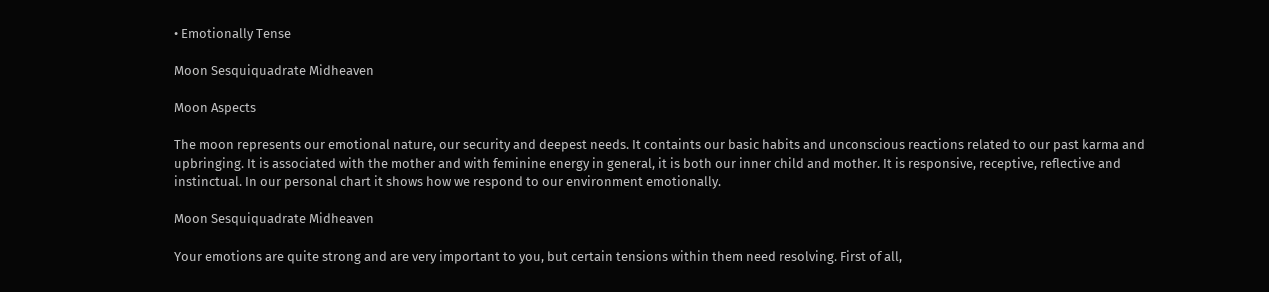• Emotionally Tense

Moon Sesquiquadrate Midheaven

Moon Aspects

The moon represents our emotional nature, our security and deepest needs. It containts our basic habits and unconscious reactions related to our past karma and upbringing. It is associated with the mother and with feminine energy in general, it is both our inner child and mother. It is responsive, receptive, reflective and instinctual. In our personal chart it shows how we respond to our environment emotionally.

Moon Sesquiquadrate Midheaven

Your emotions are quite strong and are very important to you, but certain tensions within them need resolving. First of all,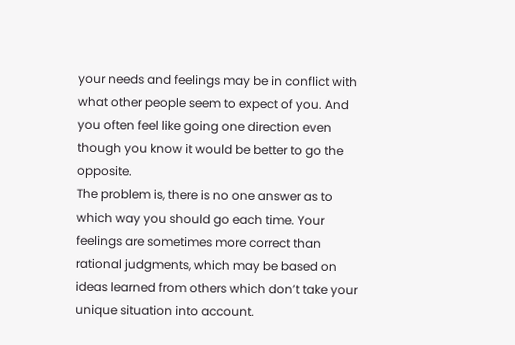your needs and feelings may be in conflict with what other people seem to expect of you. And you often feel like going one direction even though you know it would be better to go the opposite.
The problem is, there is no one answer as to which way you should go each time. Your feelings are sometimes more correct than rational judgments, which may be based on ideas learned from others which don’t take your unique situation into account.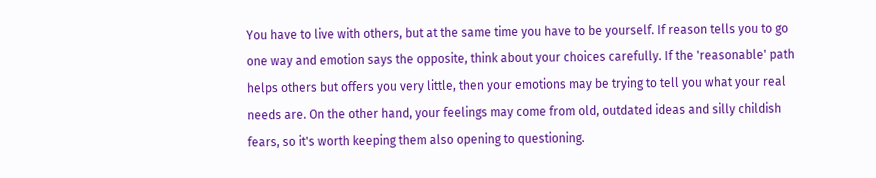You have to live with others, but at the same time you have to be yourself. If reason tells you to go one way and emotion says the opposite, think about your choices carefully. If the 'reasonable' path helps others but offers you very little, then your emotions may be trying to tell you what your real needs are. On the other hand, your feelings may come from old, outdated ideas and silly childish fears, so it's worth keeping them also opening to questioning.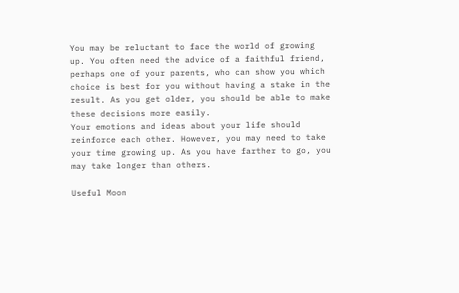You may be reluctant to face the world of growing up. You often need the advice of a faithful friend, perhaps one of your parents, who can show you which choice is best for you without having a stake in the result. As you get older, you should be able to make these decisions more easily.
Your emotions and ideas about your life should reinforce each other. However, you may need to take your time growing up. As you have farther to go, you may take longer than others.

Useful Moon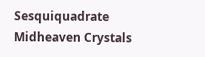Sesquiquadrate Midheaven Crystals